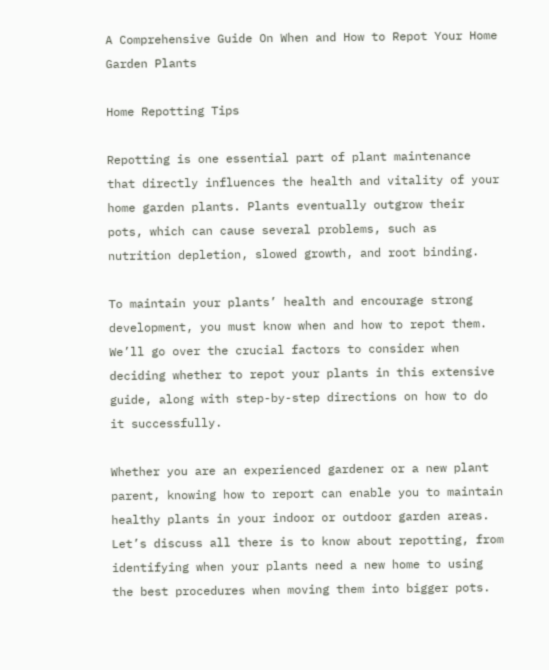A Comprehensive Guide On When and How to Repot Your Home Garden Plants

Home Repotting Tips

Repotting is one essential part of plant maintenance that directly influences the health and vitality of your home garden plants. Plants eventually outgrow their pots, which can cause several problems, such as nutrition depletion, slowed growth, and root binding.

To maintain your plants’ health and encourage strong development, you must know when and how to repot them. We’ll go over the crucial factors to consider when deciding whether to repot your plants in this extensive guide, along with step-by-step directions on how to do it successfully.

Whether you are an experienced gardener or a new plant parent, knowing how to report can enable you to maintain healthy plants in your indoor or outdoor garden areas. Let’s discuss all there is to know about repotting, from identifying when your plants need a new home to using the best procedures when moving them into bigger pots.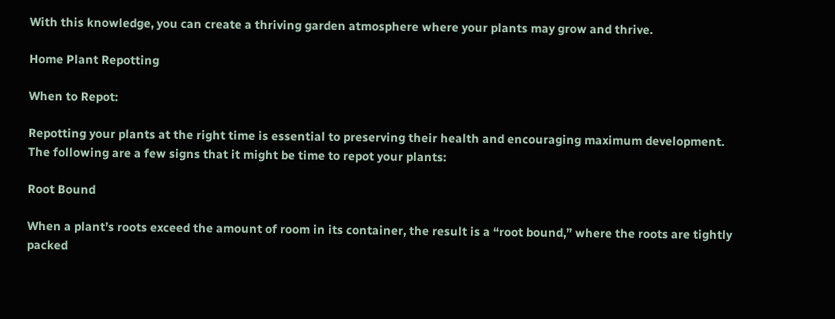With this knowledge, you can create a thriving garden atmosphere where your plants may grow and thrive.

Home Plant Repotting

When to Repot:

Repotting your plants at the right time is essential to preserving their health and encouraging maximum development. The following are a few signs that it might be time to repot your plants:

Root Bound

When a plant’s roots exceed the amount of room in its container, the result is a “root bound,” where the roots are tightly packed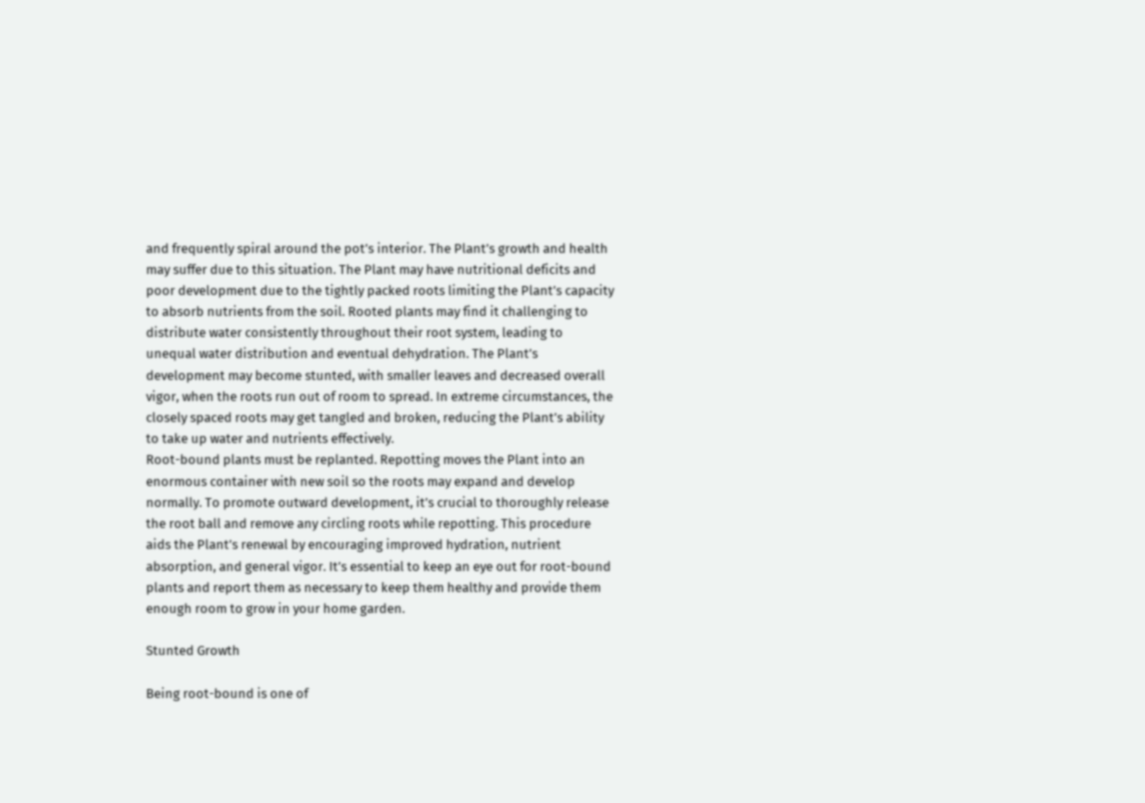and frequently spiral around the pot’s interior. The Plant’s growth and health may suffer due to this situation. The Plant may have nutritional deficits and poor development due to the tightly packed roots limiting the Plant’s capacity to absorb nutrients from the soil. Rooted plants may find it challenging to distribute water consistently throughout their root system, leading to unequal water distribution and eventual dehydration. The Plant’s development may become stunted, with smaller leaves and decreased overall vigor, when the roots run out of room to spread. In extreme circumstances, the closely spaced roots may get tangled and broken, reducing the Plant’s ability to take up water and nutrients effectively.
Root-bound plants must be replanted. Repotting moves the Plant into an enormous container with new soil so the roots may expand and develop normally. To promote outward development, it’s crucial to thoroughly release the root ball and remove any circling roots while repotting. This procedure aids the Plant’s renewal by encouraging improved hydration, nutrient absorption, and general vigor. It’s essential to keep an eye out for root-bound plants and report them as necessary to keep them healthy and provide them enough room to grow in your home garden.

Stunted Growth

Being root-bound is one of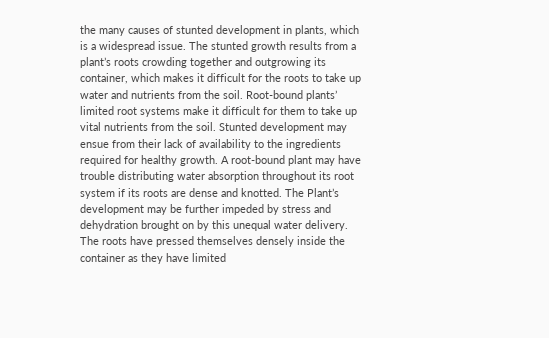the many causes of stunted development in plants, which is a widespread issue. The stunted growth results from a plant’s roots crowding together and outgrowing its container, which makes it difficult for the roots to take up water and nutrients from the soil. Root-bound plants’ limited root systems make it difficult for them to take up vital nutrients from the soil. Stunted development may ensue from their lack of availability to the ingredients required for healthy growth. A root-bound plant may have trouble distributing water absorption throughout its root system if its roots are dense and knotted. The Plant’s development may be further impeded by stress and dehydration brought on by this unequal water delivery. The roots have pressed themselves densely inside the container as they have limited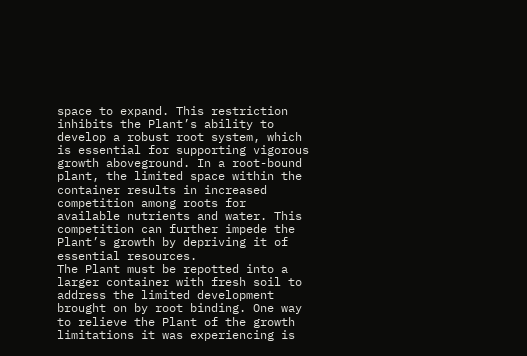space to expand. This restriction inhibits the Plant’s ability to develop a robust root system, which is essential for supporting vigorous growth aboveground. In a root-bound plant, the limited space within the container results in increased competition among roots for available nutrients and water. This competition can further impede the Plant’s growth by depriving it of essential resources.
The Plant must be repotted into a larger container with fresh soil to address the limited development brought on by root binding. One way to relieve the Plant of the growth limitations it was experiencing is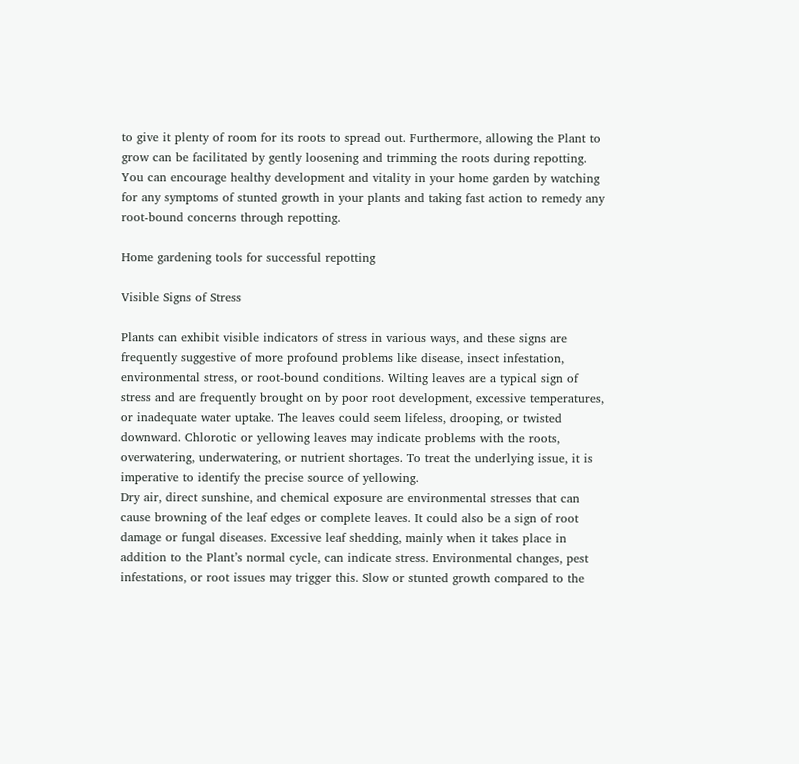to give it plenty of room for its roots to spread out. Furthermore, allowing the Plant to grow can be facilitated by gently loosening and trimming the roots during repotting. You can encourage healthy development and vitality in your home garden by watching for any symptoms of stunted growth in your plants and taking fast action to remedy any root-bound concerns through repotting.

Home gardening tools for successful repotting

Visible Signs of Stress

Plants can exhibit visible indicators of stress in various ways, and these signs are frequently suggestive of more profound problems like disease, insect infestation, environmental stress, or root-bound conditions. Wilting leaves are a typical sign of stress and are frequently brought on by poor root development, excessive temperatures, or inadequate water uptake. The leaves could seem lifeless, drooping, or twisted downward. Chlorotic or yellowing leaves may indicate problems with the roots, overwatering, underwatering, or nutrient shortages. To treat the underlying issue, it is imperative to identify the precise source of yellowing.
Dry air, direct sunshine, and chemical exposure are environmental stresses that can cause browning of the leaf edges or complete leaves. It could also be a sign of root damage or fungal diseases. Excessive leaf shedding, mainly when it takes place in addition to the Plant’s normal cycle, can indicate stress. Environmental changes, pest infestations, or root issues may trigger this. Slow or stunted growth compared to the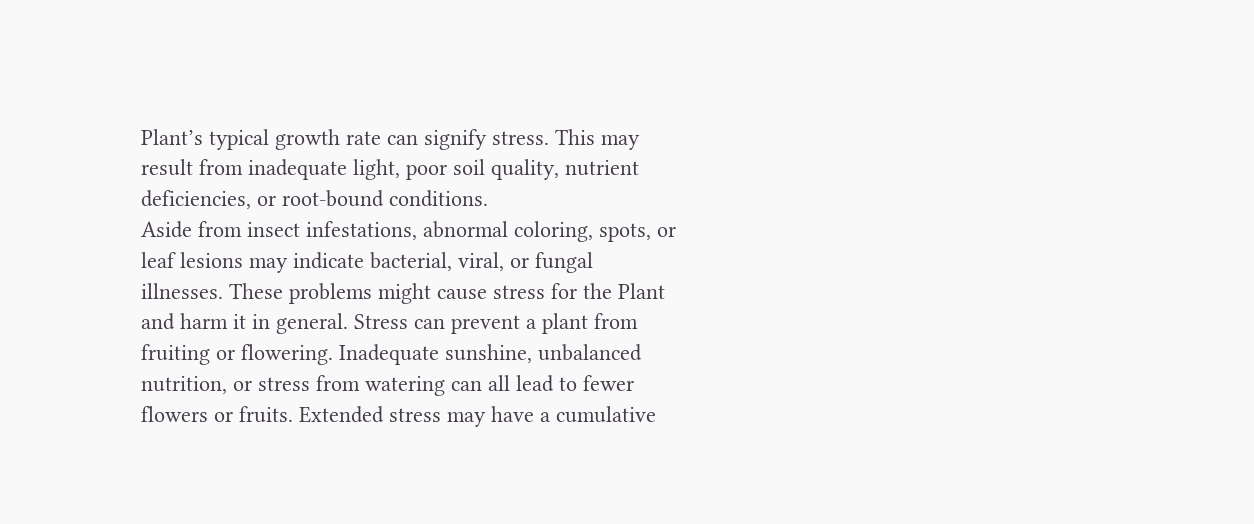Plant’s typical growth rate can signify stress. This may result from inadequate light, poor soil quality, nutrient deficiencies, or root-bound conditions.
Aside from insect infestations, abnormal coloring, spots, or leaf lesions may indicate bacterial, viral, or fungal illnesses. These problems might cause stress for the Plant and harm it in general. Stress can prevent a plant from fruiting or flowering. Inadequate sunshine, unbalanced nutrition, or stress from watering can all lead to fewer flowers or fruits. Extended stress may have a cumulative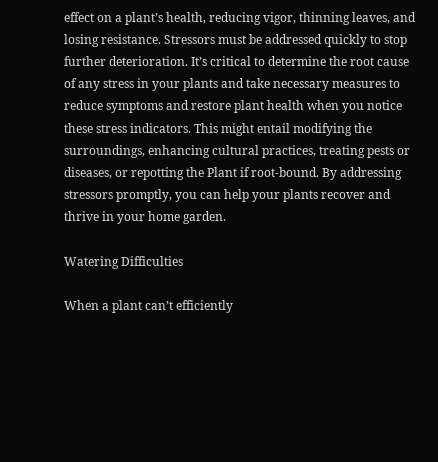effect on a plant’s health, reducing vigor, thinning leaves, and losing resistance. Stressors must be addressed quickly to stop further deterioration. It’s critical to determine the root cause of any stress in your plants and take necessary measures to reduce symptoms and restore plant health when you notice these stress indicators. This might entail modifying the surroundings, enhancing cultural practices, treating pests or diseases, or repotting the Plant if root-bound. By addressing stressors promptly, you can help your plants recover and thrive in your home garden.

Watering Difficulties

When a plant can’t efficiently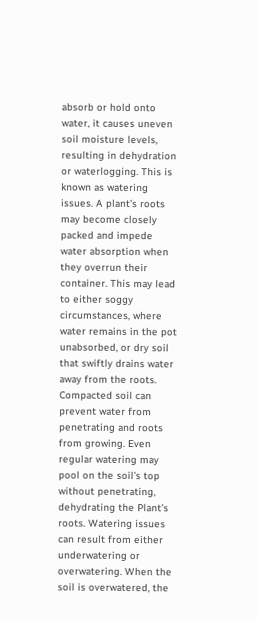absorb or hold onto water, it causes uneven soil moisture levels, resulting in dehydration or waterlogging. This is known as watering issues. A plant’s roots may become closely packed and impede water absorption when they overrun their container. This may lead to either soggy circumstances, where water remains in the pot unabsorbed, or dry soil that swiftly drains water away from the roots. Compacted soil can prevent water from penetrating and roots from growing. Even regular watering may pool on the soil’s top without penetrating, dehydrating the Plant’s roots. Watering issues can result from either underwatering or overwatering. When the soil is overwatered, the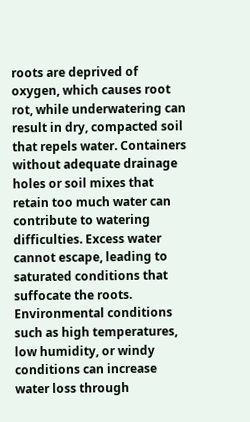roots are deprived of oxygen, which causes root rot, while underwatering can result in dry, compacted soil that repels water. Containers without adequate drainage holes or soil mixes that retain too much water can contribute to watering difficulties. Excess water cannot escape, leading to saturated conditions that suffocate the roots. Environmental conditions such as high temperatures, low humidity, or windy conditions can increase water loss through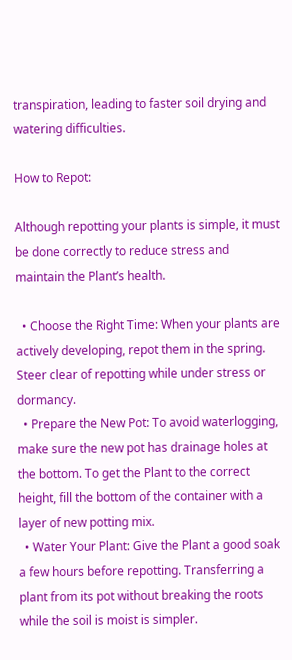transpiration, leading to faster soil drying and watering difficulties.

How to Repot:

Although repotting your plants is simple, it must be done correctly to reduce stress and maintain the Plant’s health.

  • Choose the Right Time: When your plants are actively developing, repot them in the spring. Steer clear of repotting while under stress or dormancy.
  • Prepare the New Pot: To avoid waterlogging, make sure the new pot has drainage holes at the bottom. To get the Plant to the correct height, fill the bottom of the container with a layer of new potting mix.
  • Water Your Plant: Give the Plant a good soak a few hours before repotting. Transferring a plant from its pot without breaking the roots while the soil is moist is simpler.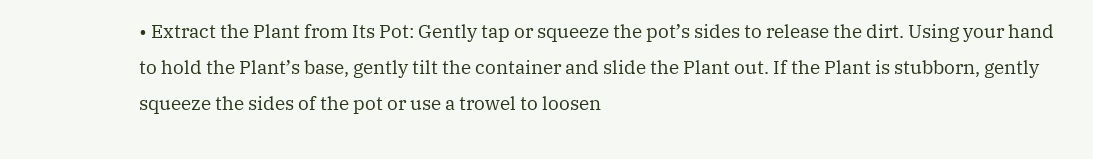• Extract the Plant from Its Pot: Gently tap or squeeze the pot’s sides to release the dirt. Using your hand to hold the Plant’s base, gently tilt the container and slide the Plant out. If the Plant is stubborn, gently squeeze the sides of the pot or use a trowel to loosen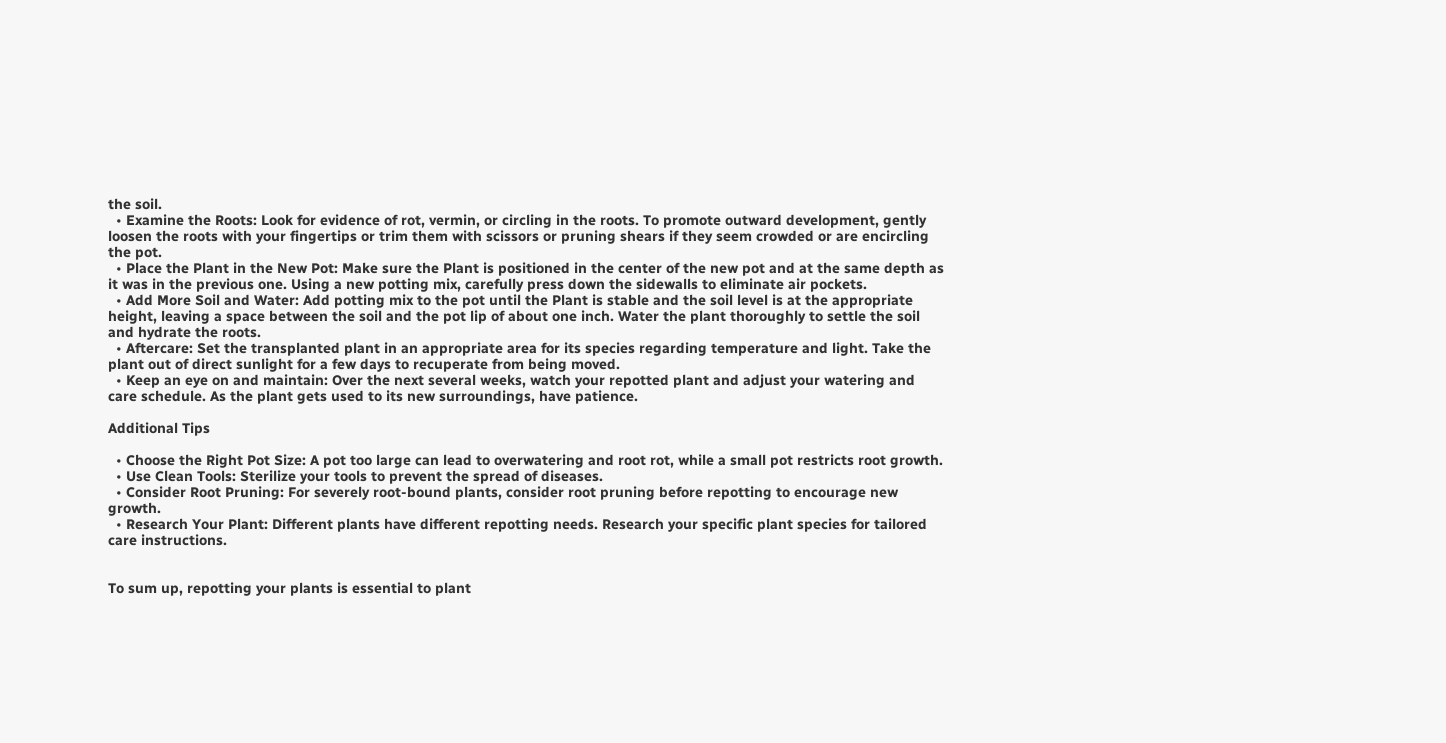the soil.
  • Examine the Roots: Look for evidence of rot, vermin, or circling in the roots. To promote outward development, gently loosen the roots with your fingertips or trim them with scissors or pruning shears if they seem crowded or are encircling the pot.
  • Place the Plant in the New Pot: Make sure the Plant is positioned in the center of the new pot and at the same depth as it was in the previous one. Using a new potting mix, carefully press down the sidewalls to eliminate air pockets.
  • Add More Soil and Water: Add potting mix to the pot until the Plant is stable and the soil level is at the appropriate height, leaving a space between the soil and the pot lip of about one inch. Water the plant thoroughly to settle the soil and hydrate the roots.
  • Aftercare: Set the transplanted plant in an appropriate area for its species regarding temperature and light. Take the plant out of direct sunlight for a few days to recuperate from being moved.
  • Keep an eye on and maintain: Over the next several weeks, watch your repotted plant and adjust your watering and care schedule. As the plant gets used to its new surroundings, have patience.

Additional Tips

  • Choose the Right Pot Size: A pot too large can lead to overwatering and root rot, while a small pot restricts root growth.
  • Use Clean Tools: Sterilize your tools to prevent the spread of diseases.
  • Consider Root Pruning: For severely root-bound plants, consider root pruning before repotting to encourage new growth.
  • Research Your Plant: Different plants have different repotting needs. Research your specific plant species for tailored care instructions.


To sum up, repotting your plants is essential to plant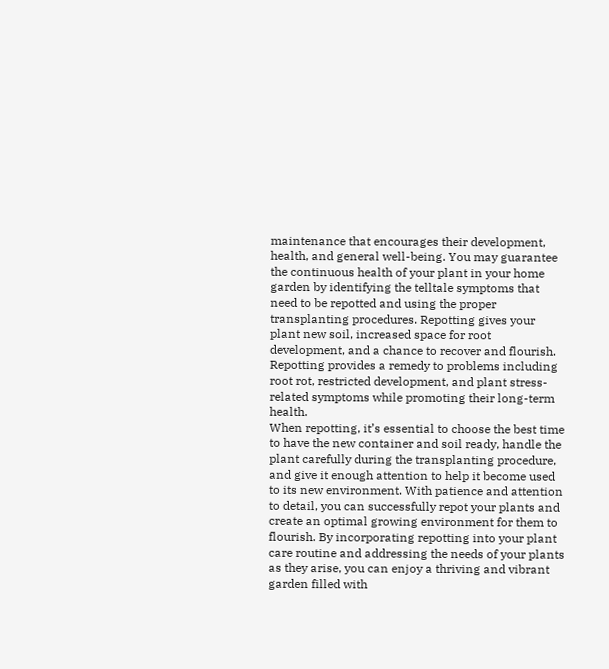maintenance that encourages their development, health, and general well-being. You may guarantee the continuous health of your plant in your home garden by identifying the telltale symptoms that need to be repotted and using the proper transplanting procedures. Repotting gives your plant new soil, increased space for root development, and a chance to recover and flourish. Repotting provides a remedy to problems including root rot, restricted development, and plant stress-related symptoms while promoting their long-term health.
When repotting, it’s essential to choose the best time to have the new container and soil ready, handle the plant carefully during the transplanting procedure, and give it enough attention to help it become used to its new environment. With patience and attention to detail, you can successfully repot your plants and create an optimal growing environment for them to flourish. By incorporating repotting into your plant care routine and addressing the needs of your plants as they arise, you can enjoy a thriving and vibrant garden filled with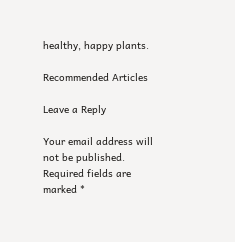healthy, happy plants.

Recommended Articles

Leave a Reply

Your email address will not be published. Required fields are marked *